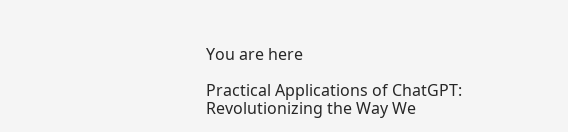You are here

Practical Applications of ChatGPT: Revolutionizing the Way We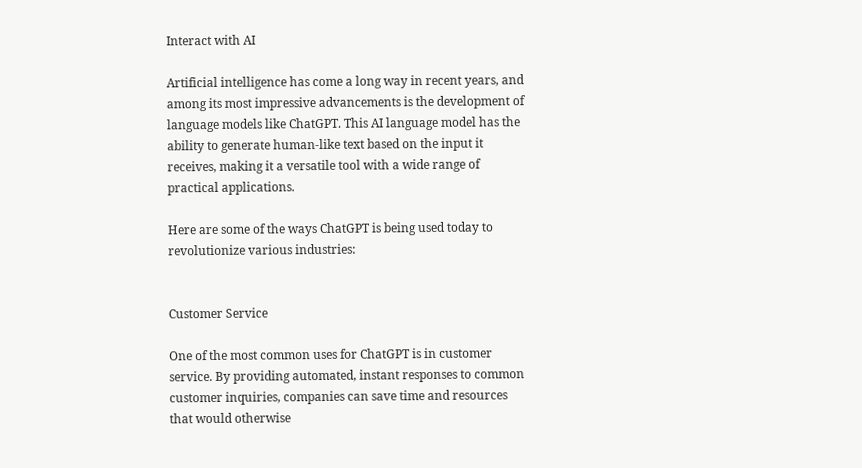Interact with AI

Artificial intelligence has come a long way in recent years, and among its most impressive advancements is the development of language models like ChatGPT. This AI language model has the ability to generate human-like text based on the input it receives, making it a versatile tool with a wide range of practical applications.

Here are some of the ways ChatGPT is being used today to revolutionize various industries:


Customer Service

One of the most common uses for ChatGPT is in customer service. By providing automated, instant responses to common customer inquiries, companies can save time and resources that would otherwise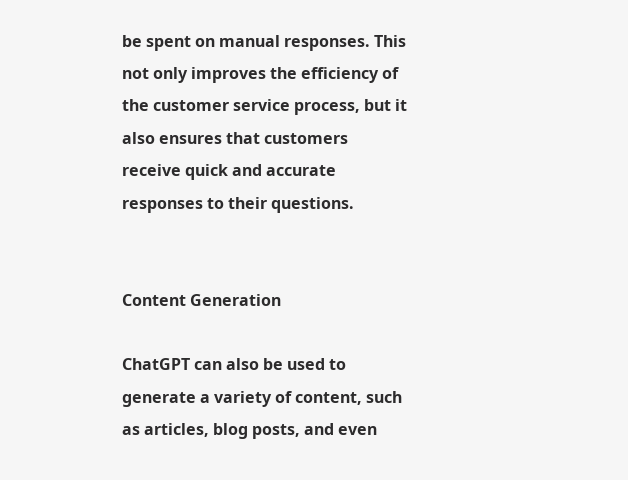be spent on manual responses. This not only improves the efficiency of the customer service process, but it also ensures that customers receive quick and accurate responses to their questions.


Content Generation

ChatGPT can also be used to generate a variety of content, such as articles, blog posts, and even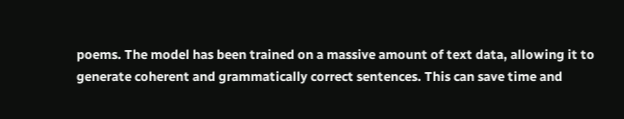poems. The model has been trained on a massive amount of text data, allowing it to generate coherent and grammatically correct sentences. This can save time and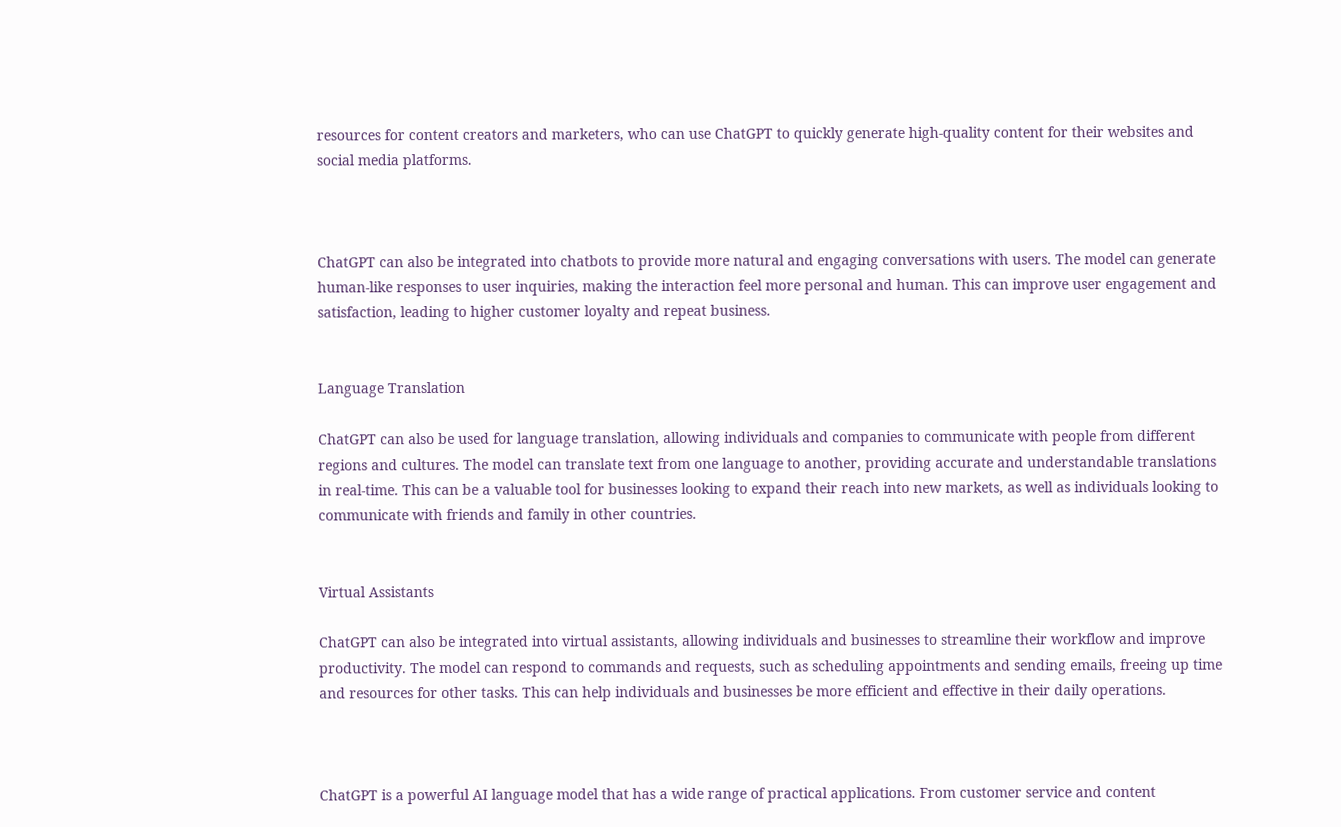resources for content creators and marketers, who can use ChatGPT to quickly generate high-quality content for their websites and social media platforms.



ChatGPT can also be integrated into chatbots to provide more natural and engaging conversations with users. The model can generate human-like responses to user inquiries, making the interaction feel more personal and human. This can improve user engagement and satisfaction, leading to higher customer loyalty and repeat business.


Language Translation

ChatGPT can also be used for language translation, allowing individuals and companies to communicate with people from different regions and cultures. The model can translate text from one language to another, providing accurate and understandable translations in real-time. This can be a valuable tool for businesses looking to expand their reach into new markets, as well as individuals looking to communicate with friends and family in other countries.


Virtual Assistants

ChatGPT can also be integrated into virtual assistants, allowing individuals and businesses to streamline their workflow and improve productivity. The model can respond to commands and requests, such as scheduling appointments and sending emails, freeing up time and resources for other tasks. This can help individuals and businesses be more efficient and effective in their daily operations.



ChatGPT is a powerful AI language model that has a wide range of practical applications. From customer service and content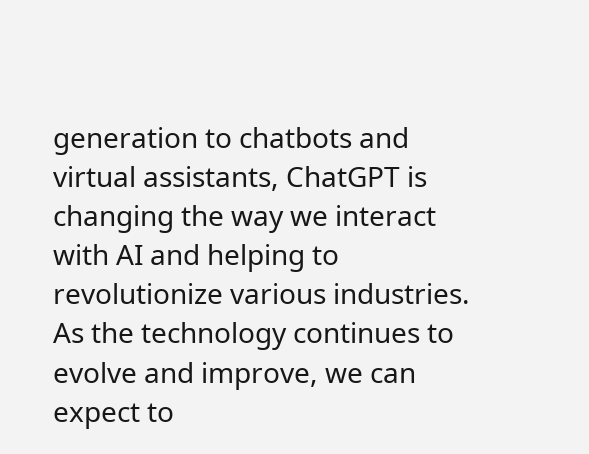generation to chatbots and virtual assistants, ChatGPT is changing the way we interact with AI and helping to revolutionize various industries. As the technology continues to evolve and improve, we can expect to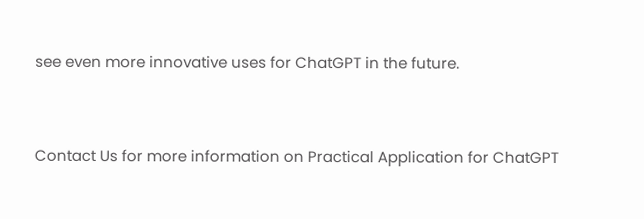see even more innovative uses for ChatGPT in the future.


Contact Us for more information on Practical Application for ChatGPT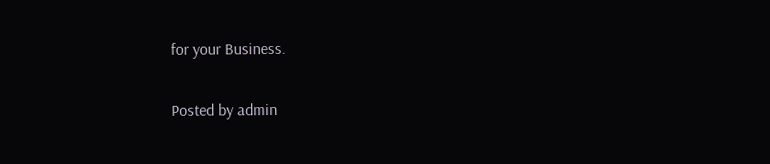for your Business.

Posted by admin